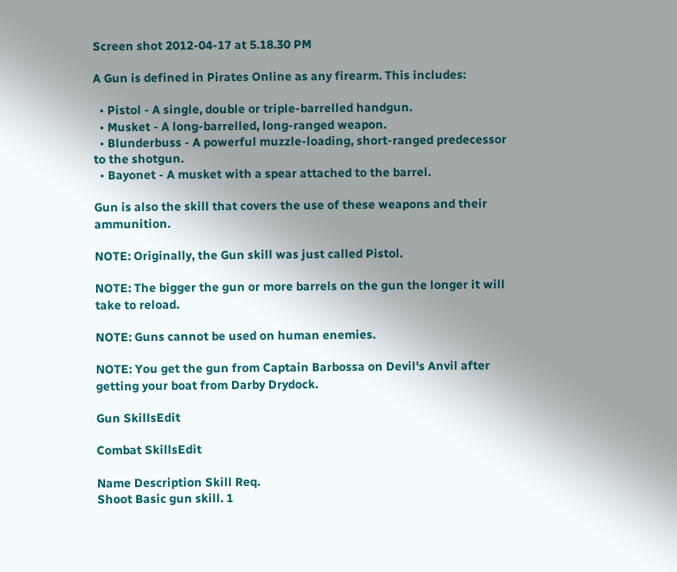Screen shot 2012-04-17 at 5.18.30 PM

A Gun is defined in Pirates Online as any firearm. This includes:

  • Pistol - A single, double or triple-barrelled handgun.
  • Musket - A long-barrelled, long-ranged weapon.
  • Blunderbuss - A powerful muzzle-loading, short-ranged predecessor to the shotgun.
  • Bayonet - A musket with a spear attached to the barrel.

Gun is also the skill that covers the use of these weapons and their ammunition.

NOTE: Originally, the Gun skill was just called Pistol.

NOTE: The bigger the gun or more barrels on the gun the longer it will take to reload.

NOTE: Guns cannot be used on human enemies.

NOTE: You get the gun from Captain Barbossa on Devil's Anvil after getting your boat from Darby Drydock.

Gun SkillsEdit

Combat SkillsEdit

Name Description Skill Req.
Shoot Basic gun skill. 1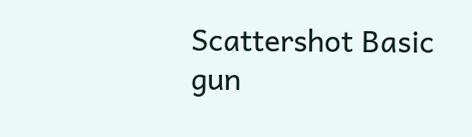Scattershot Basic gun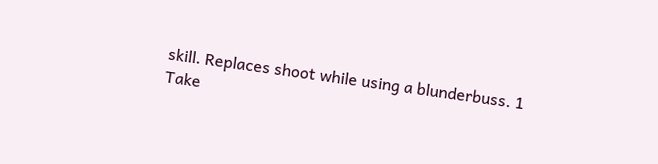skill. Replaces shoot while using a blunderbuss. 1
Take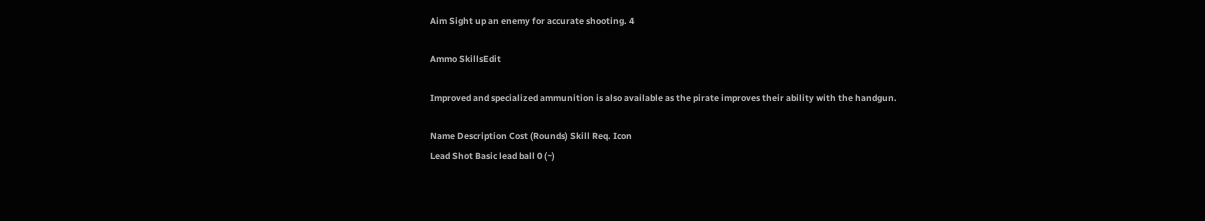Aim Sight up an enemy for accurate shooting. 4

Ammo SkillsEdit

Improved and specialized ammunition is also available as the pirate improves their ability with the handgun.

Name Description Cost (Rounds) Skill Req. Icon
Lead Shot Basic lead ball 0 (~)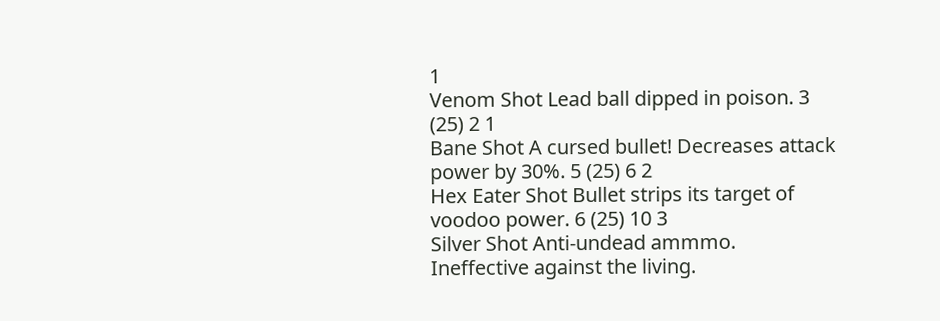1
Venom Shot Lead ball dipped in poison. 3 (25) 2 1
Bane Shot A cursed bullet! Decreases attack power by 30%. 5 (25) 6 2
Hex Eater Shot Bullet strips its target of voodoo power. 6 (25) 10 3
Silver Shot Anti-undead ammmo. Ineffective against the living.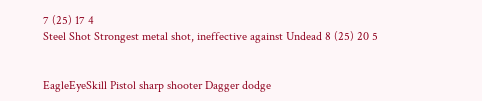7 (25) 17 4
Steel Shot Strongest metal shot, ineffective against Undead 8 (25) 20 5


EagleEyeSkill Pistol sharp shooter Dagger dodge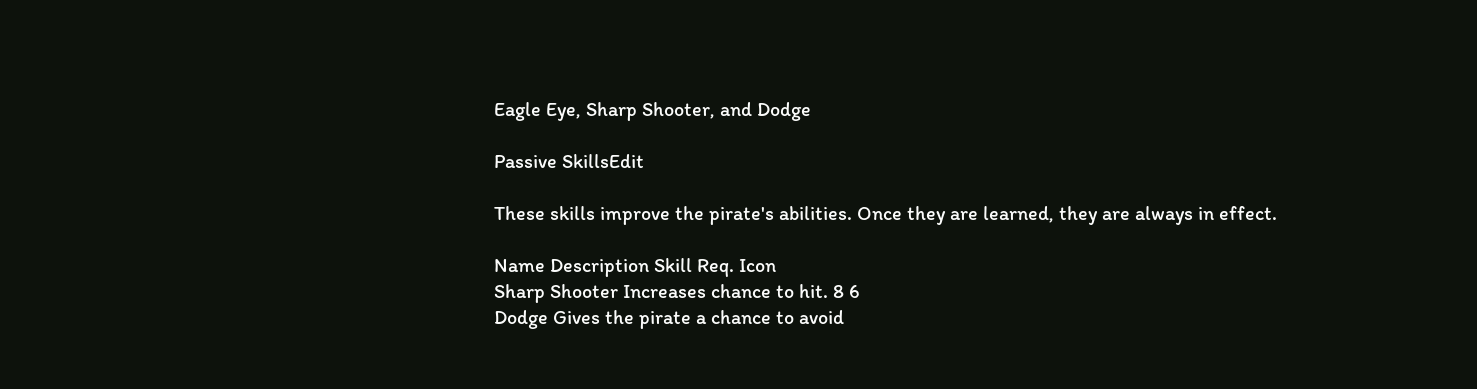Eagle Eye, Sharp Shooter, and Dodge

Passive SkillsEdit

These skills improve the pirate's abilities. Once they are learned, they are always in effect.

Name Description Skill Req. Icon
Sharp Shooter Increases chance to hit. 8 6
Dodge Gives the pirate a chance to avoid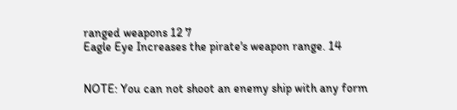ranged weapons 12 7
Eagle Eye Increases the pirate's weapon range. 14


NOTE: You can not shoot an enemy ship with any form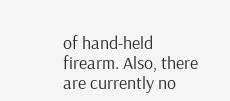of hand-held firearm. Also, there are currently no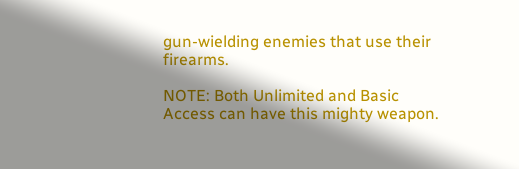gun-wielding enemies that use their firearms.

NOTE: Both Unlimited and Basic Access can have this mighty weapon.